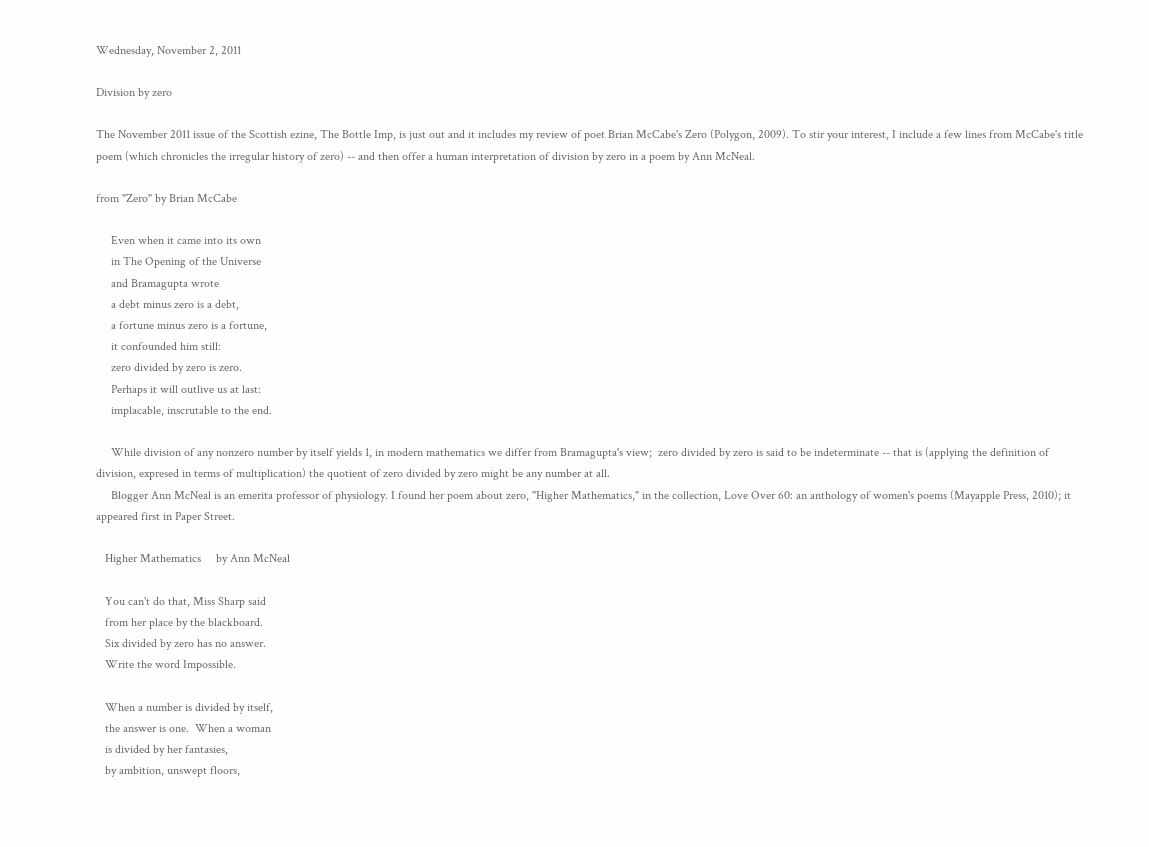Wednesday, November 2, 2011

Division by zero

The November 2011 issue of the Scottish ezine, The Bottle Imp, is just out and it includes my review of poet Brian McCabe's Zero (Polygon, 2009). To stir your interest, I include a few lines from McCabe's title poem (which chronicles the irregular history of zero) -- and then offer a human interpretation of division by zero in a poem by Ann McNeal.

from "Zero" by Brian McCabe

     Even when it came into its own
     in The Opening of the Universe
     and Bramagupta wrote
     a debt minus zero is a debt,
     a fortune minus zero is a fortune,
     it confounded him still:
     zero divided by zero is zero.
     Perhaps it will outlive us at last:
     implacable, inscrutable to the end.

     While division of any nonzero number by itself yields 1, in modern mathematics we differ from Bramagupta's view;  zero divided by zero is said to be indeterminate -- that is (applying the definition of division, expresed in terms of multiplication) the quotient of zero divided by zero might be any number at all.
     Blogger Ann McNeal is an emerita professor of physiology. I found her poem about zero, "Higher Mathematics," in the collection, Love Over 60: an anthology of women's poems (Mayapple Press, 2010); it appeared first in Paper Street.

   Higher Mathematics     by Ann McNeal

   You can't do that, Miss Sharp said
   from her place by the blackboard.
   Six divided by zero has no answer.
   Write the word Impossible.

   When a number is divided by itself,
   the answer is one.  When a woman
   is divided by her fantasies,
   by ambition, unswept floors,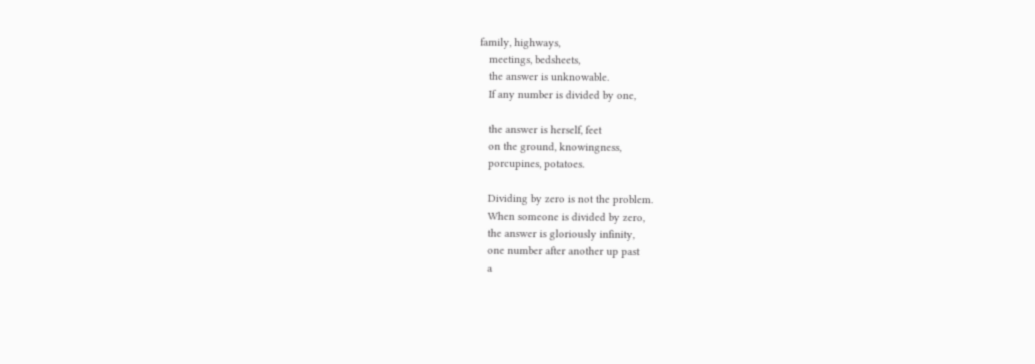family, highways,
   meetings, bedsheets,
   the answer is unknowable.
   If any number is divided by one,

   the answer is herself, feet
   on the ground, knowingness,
   porcupines, potatoes.

   Dividing by zero is not the problem.
   When someone is divided by zero,
   the answer is gloriously infinity,
   one number after another up past
   a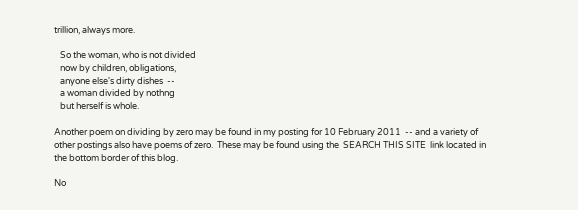trillion, always more.

   So the woman, who is not divided
   now by children, obligations,
   anyone else's dirty dishes  --
   a woman divided by nothng
   but herself is whole.

Another poem on dividing by zero may be found in my posting for 10 February 2011  -- and a variety of other postings also have poems of zero.  These may be found using the  SEARCH THIS SITE  link located in the bottom border of this blog.

No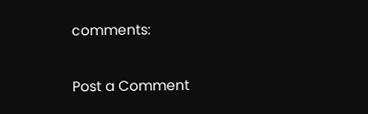comments:

Post a Comment